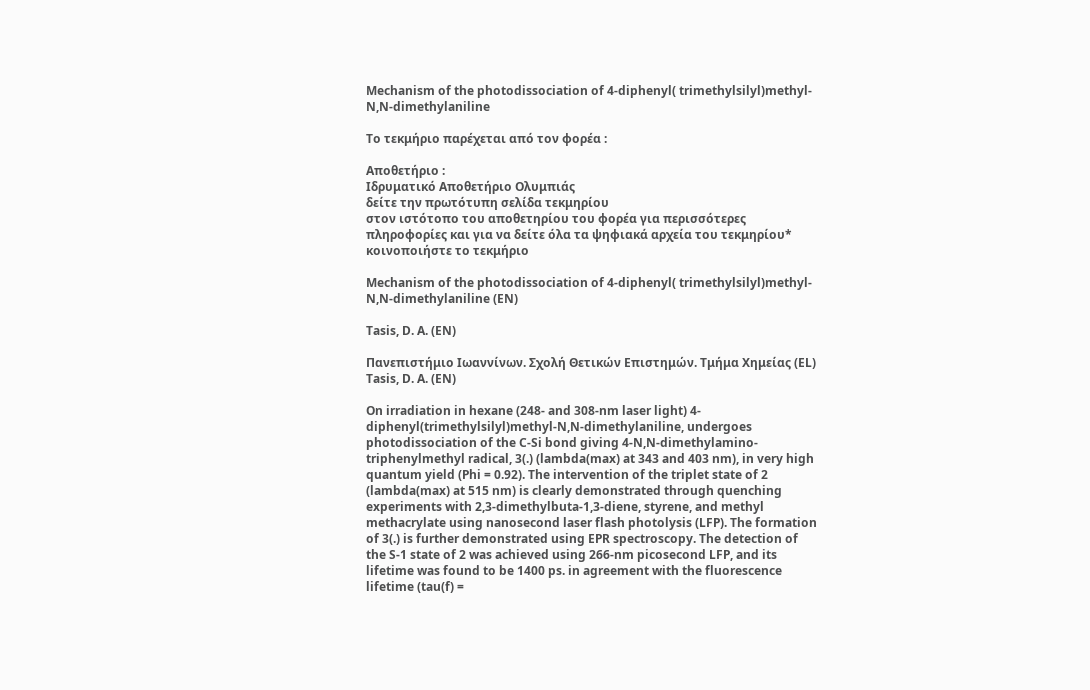Mechanism of the photodissociation of 4-diphenyl( trimethylsilyl)methyl-N,N-dimethylaniline

Το τεκμήριο παρέχεται από τον φορέα :

Αποθετήριο :
Ιδρυματικό Αποθετήριο Ολυμπιάς
δείτε την πρωτότυπη σελίδα τεκμηρίου
στον ιστότοπο του αποθετηρίου του φορέα για περισσότερες πληροφορίες και για να δείτε όλα τα ψηφιακά αρχεία του τεκμηρίου*
κοινοποιήστε το τεκμήριο

Mechanism of the photodissociation of 4-diphenyl( trimethylsilyl)methyl-N,N-dimethylaniline (EN)

Tasis, D. A. (EN)

Πανεπιστήμιο Ιωαννίνων. Σχολή Θετικών Επιστημών. Τμήμα Χημείας (EL)
Tasis, D. A. (EN)

On irradiation in hexane (248- and 308-nm laser light) 4-diphenyl(trimethylsilyl)methyl-N,N-dimethylaniline, undergoes photodissociation of the C-Si bond giving 4-N,N-dimethylamino-triphenylmethyl radical, 3(.) (lambda(max) at 343 and 403 nm), in very high quantum yield (Phi = 0.92). The intervention of the triplet state of 2 (lambda(max) at 515 nm) is clearly demonstrated through quenching experiments with 2,3-dimethylbuta-1,3-diene, styrene, and methyl methacrylate using nanosecond laser flash photolysis (LFP). The formation of 3(.) is further demonstrated using EPR spectroscopy. The detection of the S-1 state of 2 was achieved using 266-nm picosecond LFP, and its lifetime was found to be 1400 ps. in agreement with the fluorescence lifetime (tau(f) =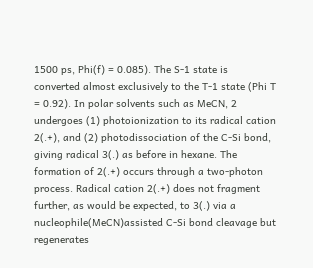1500 ps, Phi(f) = 0.085). The S-1 state is converted almost exclusively to the T-1 state (Phi T = 0.92). In polar solvents such as MeCN, 2 undergoes (1) photoionization to its radical cation 2(.+), and (2) photodissociation of the C-Si bond, giving radical 3(.) as before in hexane. The formation of 2(.+) occurs through a two-photon process. Radical cation 2(.+) does not fragment further, as would be expected, to 3(.) via a nucleophile(MeCN)assisted C-Si bond cleavage but regenerates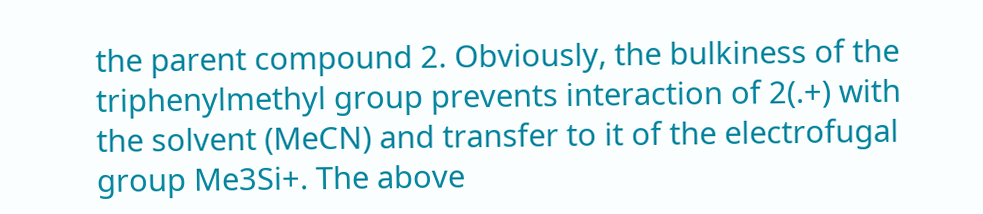the parent compound 2. Obviously, the bulkiness of the triphenylmethyl group prevents interaction of 2(.+) with the solvent (MeCN) and transfer to it of the electrofugal group Me3Si+. The above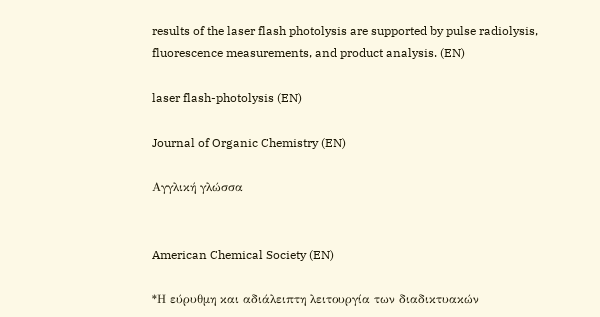results of the laser flash photolysis are supported by pulse radiolysis, fluorescence measurements, and product analysis. (EN)

laser flash-photolysis (EN)

Journal of Organic Chemistry (EN)

Αγγλική γλώσσα


American Chemical Society (EN)

*Η εύρυθμη και αδιάλειπτη λειτουργία των διαδικτυακών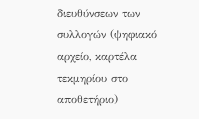διευθύνσεων των συλλογών (ψηφιακό αρχείο, καρτέλα τεκμηρίου στο αποθετήριο)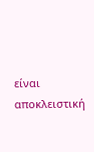είναι αποκλειστική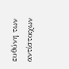ευθύνη των αντίστοιχων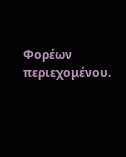Φορέων περιεχομένου.